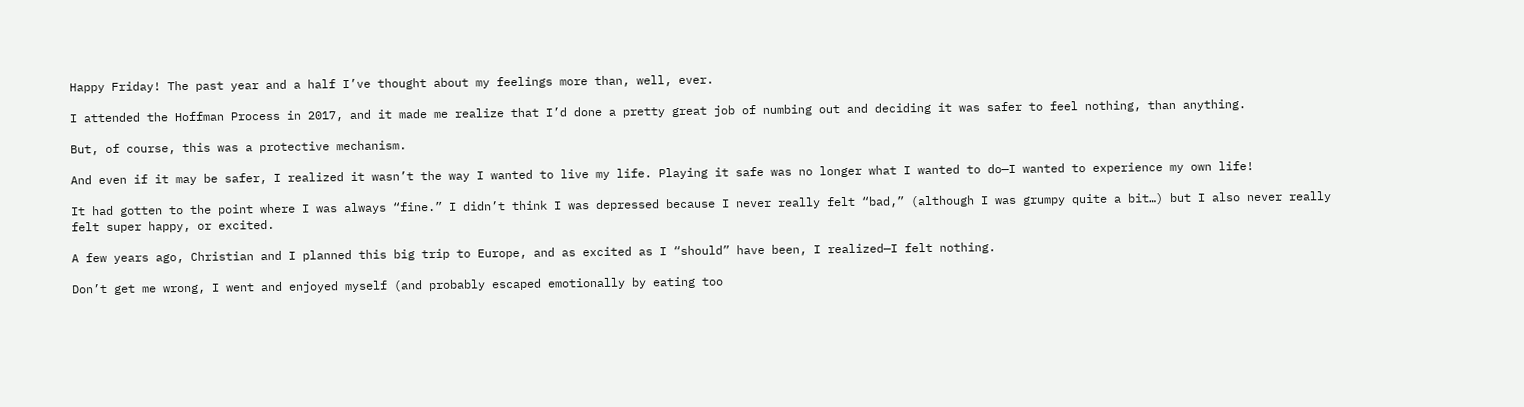Happy Friday! The past year and a half I’ve thought about my feelings more than, well, ever.

I attended the Hoffman Process in 2017, and it made me realize that I’d done a pretty great job of numbing out and deciding it was safer to feel nothing, than anything.

But, of course, this was a protective mechanism.

And even if it may be safer, I realized it wasn’t the way I wanted to live my life. Playing it safe was no longer what I wanted to do—I wanted to experience my own life!

It had gotten to the point where I was always “fine.” I didn’t think I was depressed because I never really felt “bad,” (although I was grumpy quite a bit…) but I also never really felt super happy, or excited.

A few years ago, Christian and I planned this big trip to Europe, and as excited as I “should” have been, I realized—I felt nothing.

Don’t get me wrong, I went and enjoyed myself (and probably escaped emotionally by eating too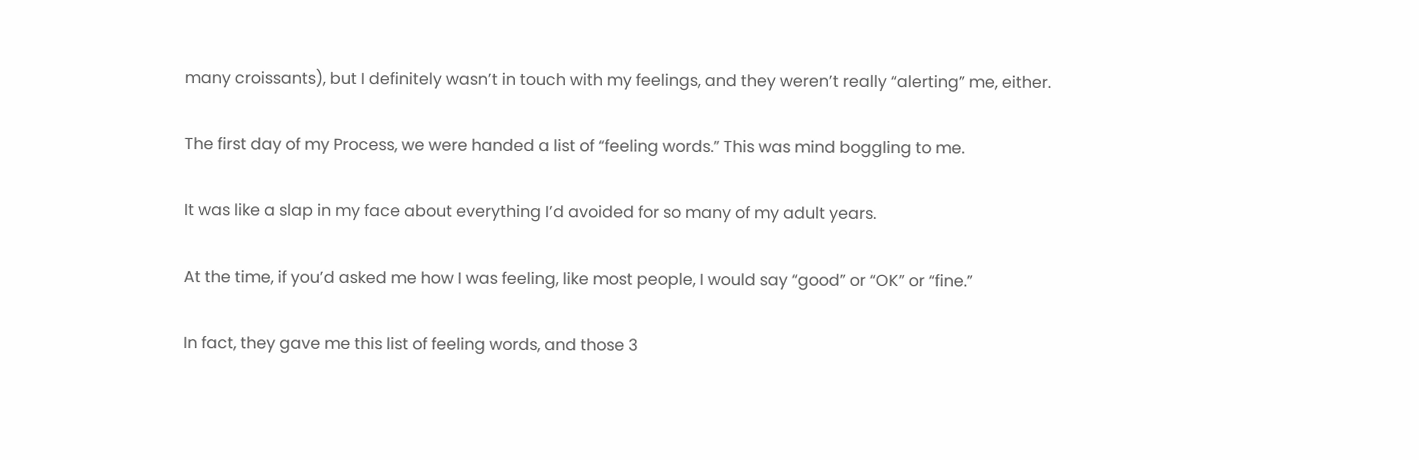many croissants), but I definitely wasn’t in touch with my feelings, and they weren’t really “alerting” me, either.

The first day of my Process, we were handed a list of “feeling words.” This was mind boggling to me.

It was like a slap in my face about everything I’d avoided for so many of my adult years.

At the time, if you’d asked me how I was feeling, like most people, I would say “good” or “OK” or “fine.”

In fact, they gave me this list of feeling words, and those 3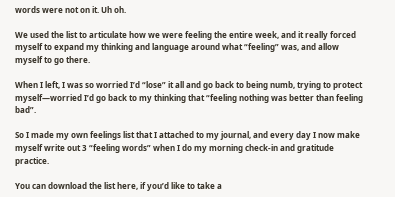words were not on it. Uh oh.

We used the list to articulate how we were feeling the entire week, and it really forced myself to expand my thinking and language around what “feeling” was, and allow myself to go there.

When I left, I was so worried I’d “lose” it all and go back to being numb, trying to protect myself—worried I’d go back to my thinking that “feeling nothing was better than feeling bad”.

So I made my own feelings list that I attached to my journal, and every day I now make myself write out 3 “feeling words” when I do my morning check-in and gratitude practice.

You can download the list here, if you’d like to take a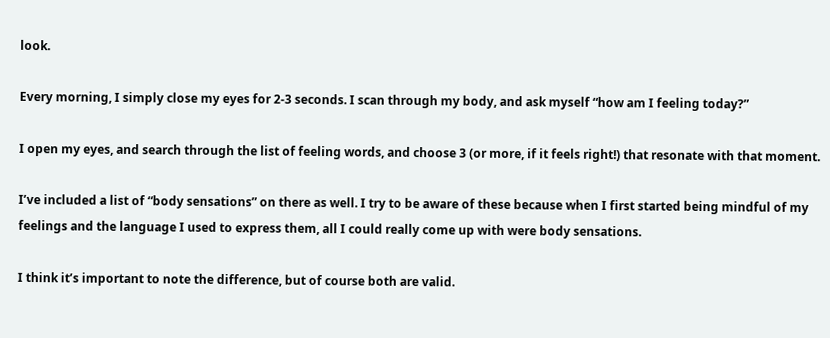look.

Every morning, I simply close my eyes for 2-3 seconds. I scan through my body, and ask myself “how am I feeling today?”

I open my eyes, and search through the list of feeling words, and choose 3 (or more, if it feels right!) that resonate with that moment.

I’ve included a list of “body sensations” on there as well. I try to be aware of these because when I first started being mindful of my feelings and the language I used to express them, all I could really come up with were body sensations.

I think it’s important to note the difference, but of course both are valid.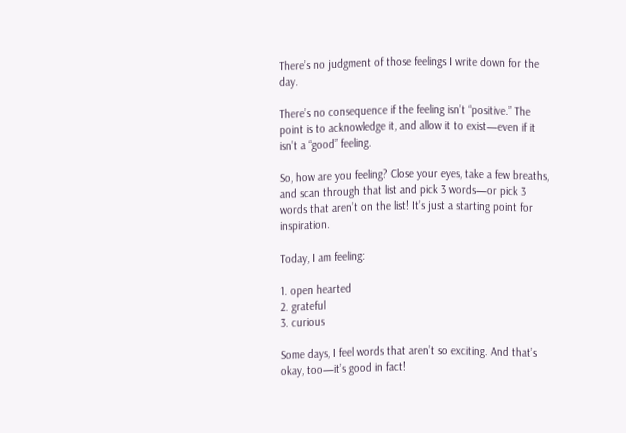There’s no judgment of those feelings I write down for the day.

There’s no consequence if the feeling isn’t “positive.” The point is to acknowledge it, and allow it to exist—even if it isn’t a “good” feeling.

So, how are you feeling? Close your eyes, take a few breaths, and scan through that list and pick 3 words—or pick 3 words that aren’t on the list! It’s just a starting point for inspiration.

Today, I am feeling:

1. open hearted
2. grateful
3. curious

Some days, I feel words that aren’t so exciting. And that’s okay, too—it’s good in fact!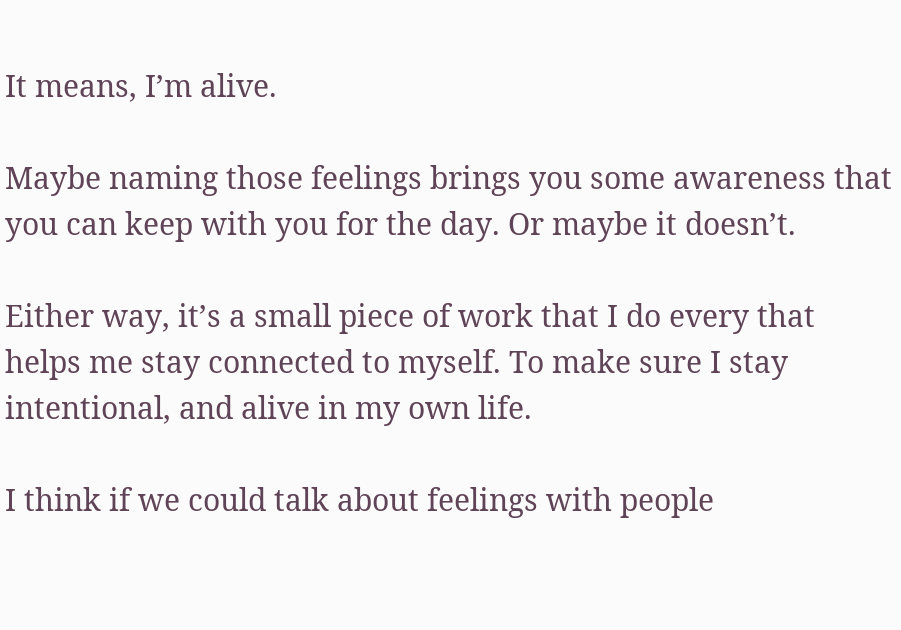It means, I’m alive.

Maybe naming those feelings brings you some awareness that you can keep with you for the day. Or maybe it doesn’t.

Either way, it’s a small piece of work that I do every that helps me stay connected to myself. To make sure I stay intentional, and alive in my own life.

I think if we could talk about feelings with people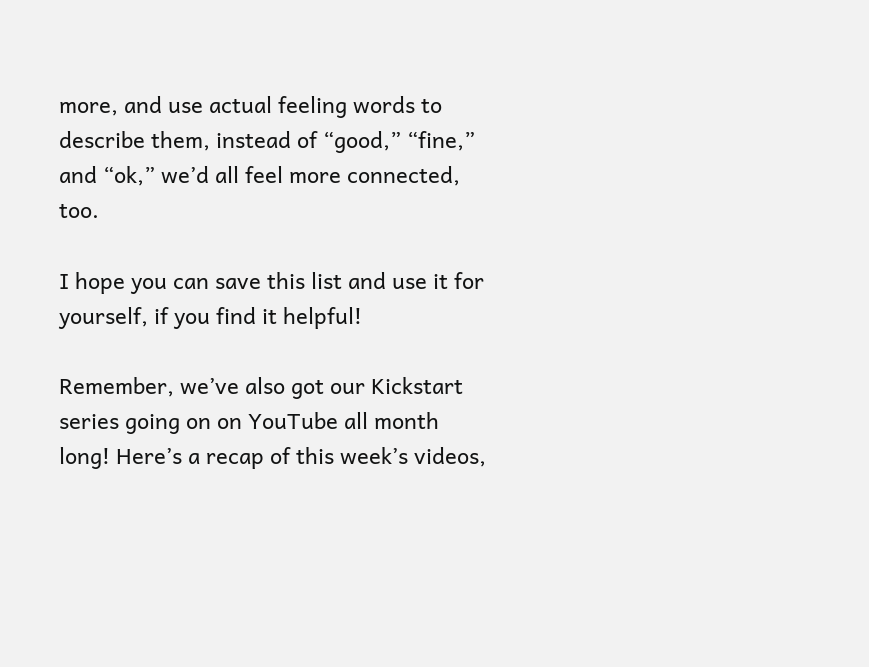more, and use actual feeling words to describe them, instead of “good,” “fine,” and “ok,” we’d all feel more connected, too.

I hope you can save this list and use it for yourself, if you find it helpful!

Remember, we’ve also got our Kickstart series going on on YouTube all month long! Here’s a recap of this week’s videos,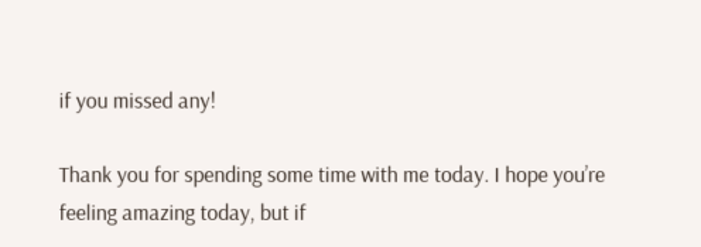if you missed any!

Thank you for spending some time with me today. I hope you’re feeling amazing today, but if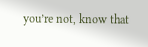you’re not, know that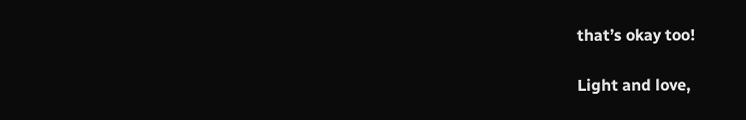that’s okay too!

Light and love,